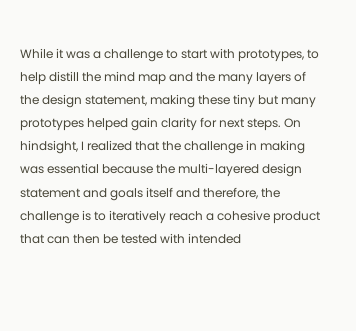While it was a challenge to start with prototypes, to help distill the mind map and the many layers of the design statement, making these tiny but many prototypes helped gain clarity for next steps. On hindsight, I realized that the challenge in making was essential because the multi-layered design statement and goals itself and therefore, the challenge is to iteratively reach a cohesive product that can then be tested with intended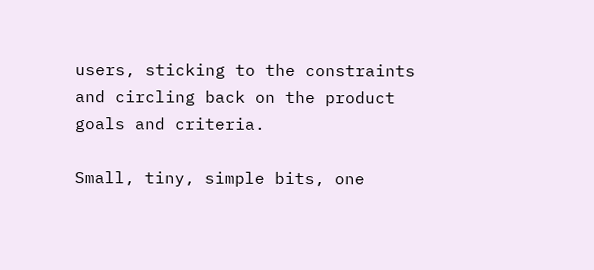users, sticking to the constraints and circling back on the product goals and criteria.

Small, tiny, simple bits, one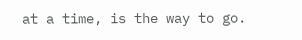at a time, is the way to go.